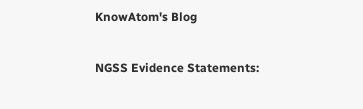KnowAtom's Blog

NGSS Evidence Statements: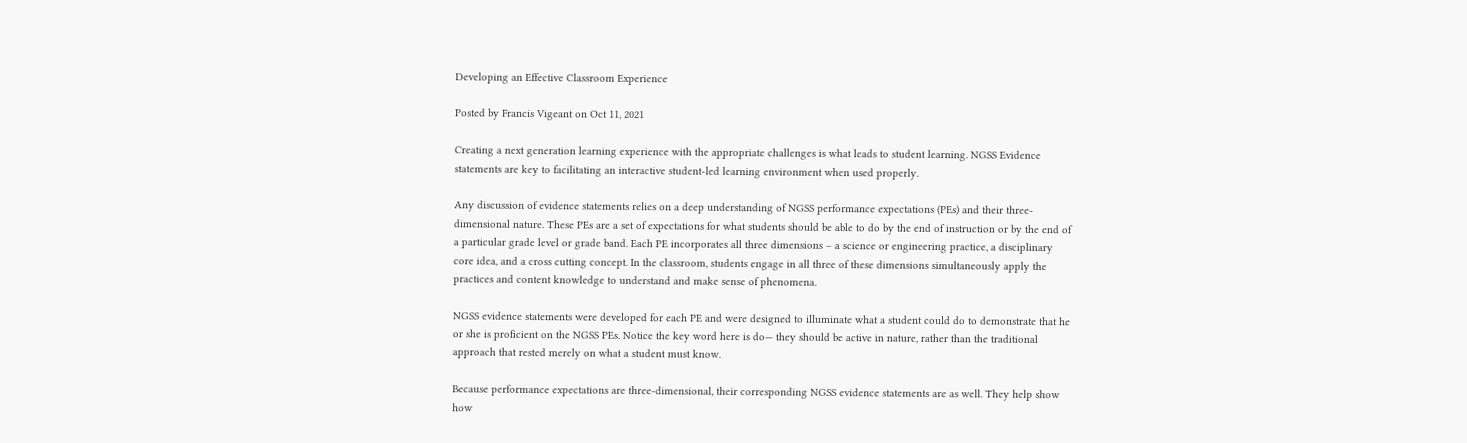Developing an Effective Classroom Experience

Posted by Francis Vigeant on Oct 11, 2021

Creating a next generation learning experience with the appropriate challenges is what leads to student learning. NGSS Evidence statements are key to facilitating an interactive student-led learning environment when used properly.

Any discussion of evidence statements relies on a deep understanding of NGSS performance expectations (PEs) and their three-dimensional nature. These PEs are a set of expectations for what students should be able to do by the end of instruction or by the end of a particular grade level or grade band. Each PE incorporates all three dimensions – a science or engineering practice, a disciplinary core idea, and a cross cutting concept. In the classroom, students engage in all three of these dimensions simultaneously apply the practices and content knowledge to understand and make sense of phenomena.

NGSS evidence statements were developed for each PE and were designed to illuminate what a student could do to demonstrate that he or she is proficient on the NGSS PEs. Notice the key word here is do— they should be active in nature, rather than the traditional approach that rested merely on what a student must know.

Because performance expectations are three-dimensional, their corresponding NGSS evidence statements are as well. They help show how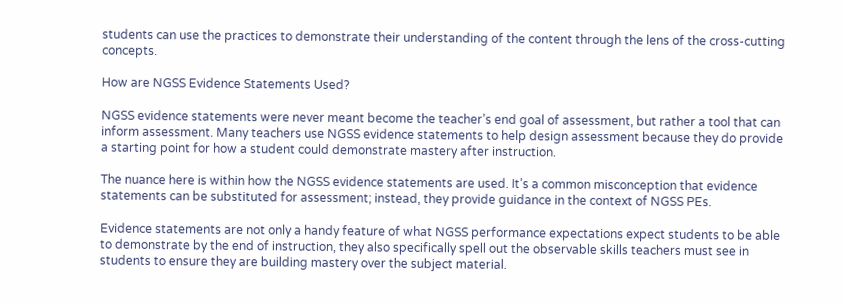students can use the practices to demonstrate their understanding of the content through the lens of the cross-cutting concepts.

How are NGSS Evidence Statements Used?

NGSS evidence statements were never meant become the teacher’s end goal of assessment, but rather a tool that can inform assessment. Many teachers use NGSS evidence statements to help design assessment because they do provide a starting point for how a student could demonstrate mastery after instruction.

The nuance here is within how the NGSS evidence statements are used. It’s a common misconception that evidence statements can be substituted for assessment; instead, they provide guidance in the context of NGSS PEs.

Evidence statements are not only a handy feature of what NGSS performance expectations expect students to be able to demonstrate by the end of instruction, they also specifically spell out the observable skills teachers must see in students to ensure they are building mastery over the subject material.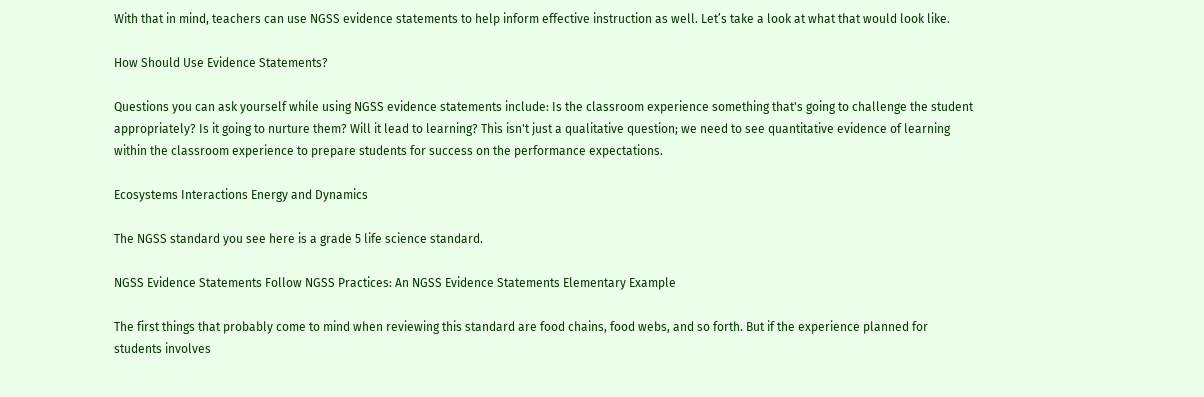With that in mind, teachers can use NGSS evidence statements to help inform effective instruction as well. Let’s take a look at what that would look like.

How Should Use Evidence Statements?

Questions you can ask yourself while using NGSS evidence statements include: Is the classroom experience something that's going to challenge the student appropriately? Is it going to nurture them? Will it lead to learning? This isn't just a qualitative question; we need to see quantitative evidence of learning within the classroom experience to prepare students for success on the performance expectations.

Ecosystems Interactions Energy and Dynamics

The NGSS standard you see here is a grade 5 life science standard.

NGSS Evidence Statements Follow NGSS Practices: An NGSS Evidence Statements Elementary Example

The first things that probably come to mind when reviewing this standard are food chains, food webs, and so forth. But if the experience planned for students involves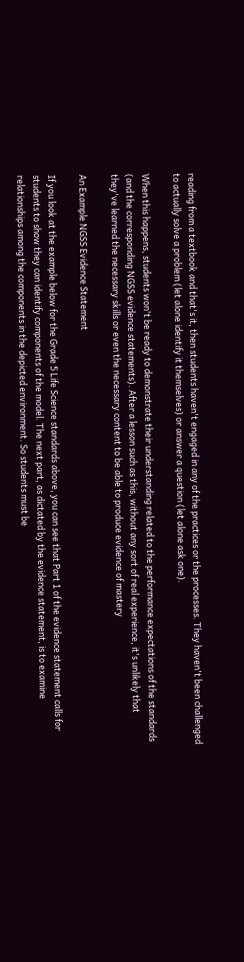reading from a textbook and that's it, then students haven't engaged in any of the practices or the processes. They haven't been challenged to actually solve a problem (let alone identify it themselves) or answer a question (let alone ask one).

When this happens, students won't be ready to demonstrate their understanding related to the performance expectations of the standards (and the corresponding NGSS evidence statements). After a lesson such as this, without any sort of real experience, it's unlikely that they've learned the necessary skills or even the necessary content to be able to produce evidence of mastery

An Example NGSS Evidence Statement

If you look at the example below for the Grade 5 Life Science standards above, you can see that Part 1 of the evidence statement calls for students to show they can identify components of the model. The next part, as dictated by the evidence statement, is to examine relationships among the components in the depicted environment. So students must be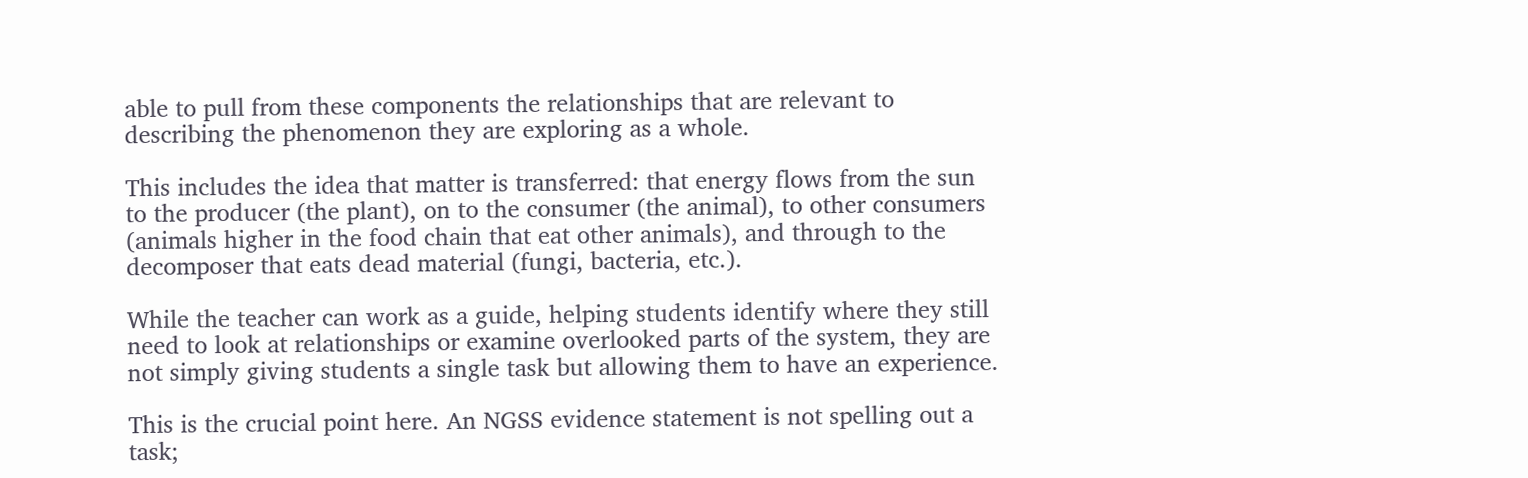able to pull from these components the relationships that are relevant to describing the phenomenon they are exploring as a whole.

This includes the idea that matter is transferred: that energy flows from the sun to the producer (the plant), on to the consumer (the animal), to other consumers (animals higher in the food chain that eat other animals), and through to the decomposer that eats dead material (fungi, bacteria, etc.).

While the teacher can work as a guide, helping students identify where they still need to look at relationships or examine overlooked parts of the system, they are not simply giving students a single task but allowing them to have an experience.

This is the crucial point here. An NGSS evidence statement is not spelling out a task;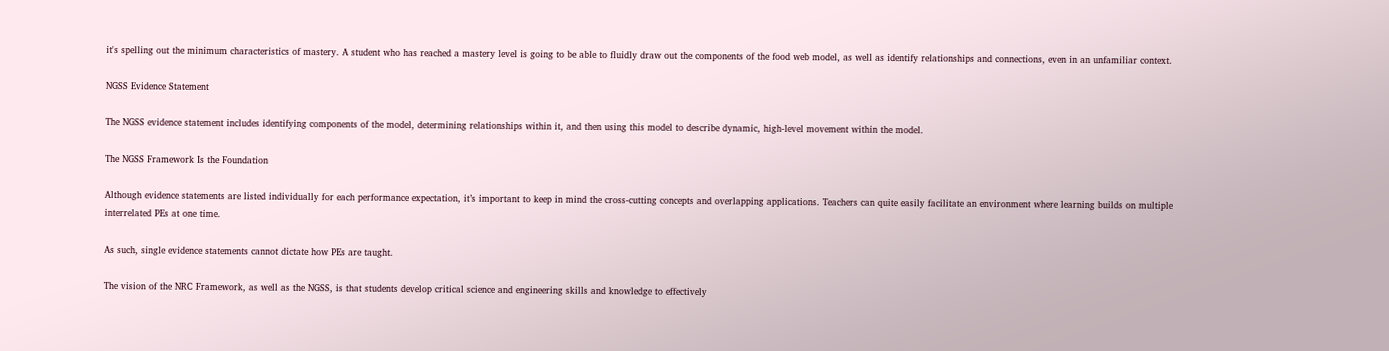it's spelling out the minimum characteristics of mastery. A student who has reached a mastery level is going to be able to fluidly draw out the components of the food web model, as well as identify relationships and connections, even in an unfamiliar context.

NGSS Evidence Statement

The NGSS evidence statement includes identifying components of the model, determining relationships within it, and then using this model to describe dynamic, high-level movement within the model.

The NGSS Framework Is the Foundation

Although evidence statements are listed individually for each performance expectation, it’s important to keep in mind the cross-cutting concepts and overlapping applications. Teachers can quite easily facilitate an environment where learning builds on multiple interrelated PEs at one time.

As such, single evidence statements cannot dictate how PEs are taught.

The vision of the NRC Framework, as well as the NGSS, is that students develop critical science and engineering skills and knowledge to effectively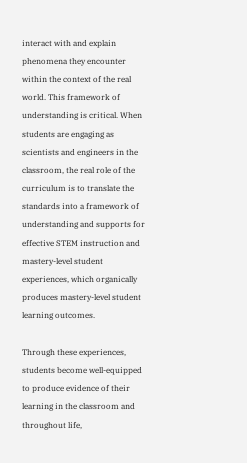interact with and explain phenomena they encounter within the context of the real world. This framework of understanding is critical. When students are engaging as scientists and engineers in the classroom, the real role of the curriculum is to translate the standards into a framework of understanding and supports for effective STEM instruction and mastery-level student experiences, which organically produces mastery-level student learning outcomes.

Through these experiences, students become well-equipped to produce evidence of their learning in the classroom and throughout life,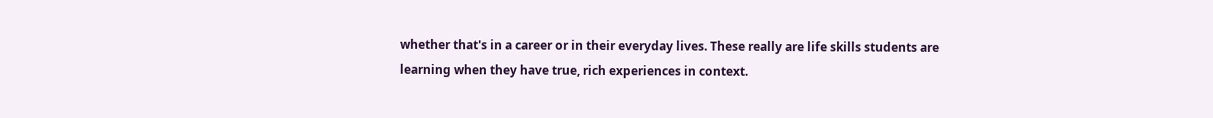whether that's in a career or in their everyday lives. These really are life skills students are learning when they have true, rich experiences in context.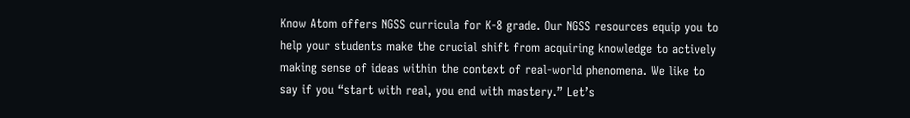Know Atom offers NGSS curricula for K-8 grade. Our NGSS resources equip you to help your students make the crucial shift from acquiring knowledge to actively making sense of ideas within the context of real-world phenomena. We like to say if you “start with real, you end with mastery.” Let’s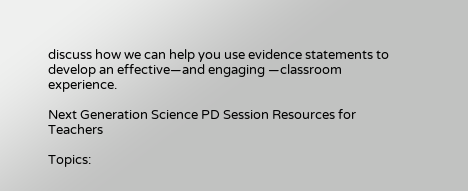discuss how we can help you use evidence statements to develop an effective—and engaging —classroom experience.

Next Generation Science PD Session Resources for Teachers

Topics: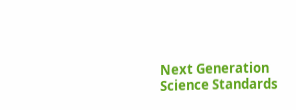Next Generation Science Standards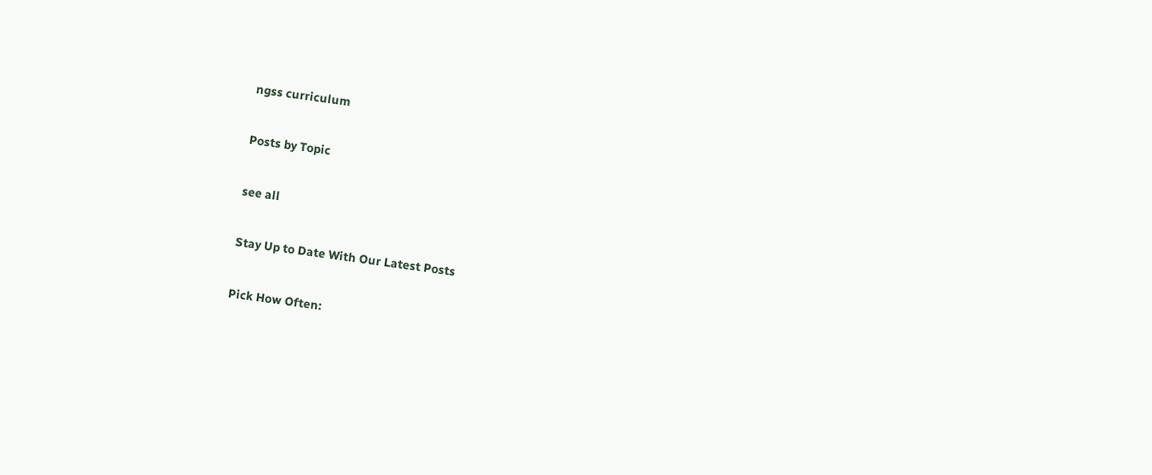ngss curriculum

Posts by Topic

see all

Stay Up to Date With Our Latest Posts

Pick How Often: